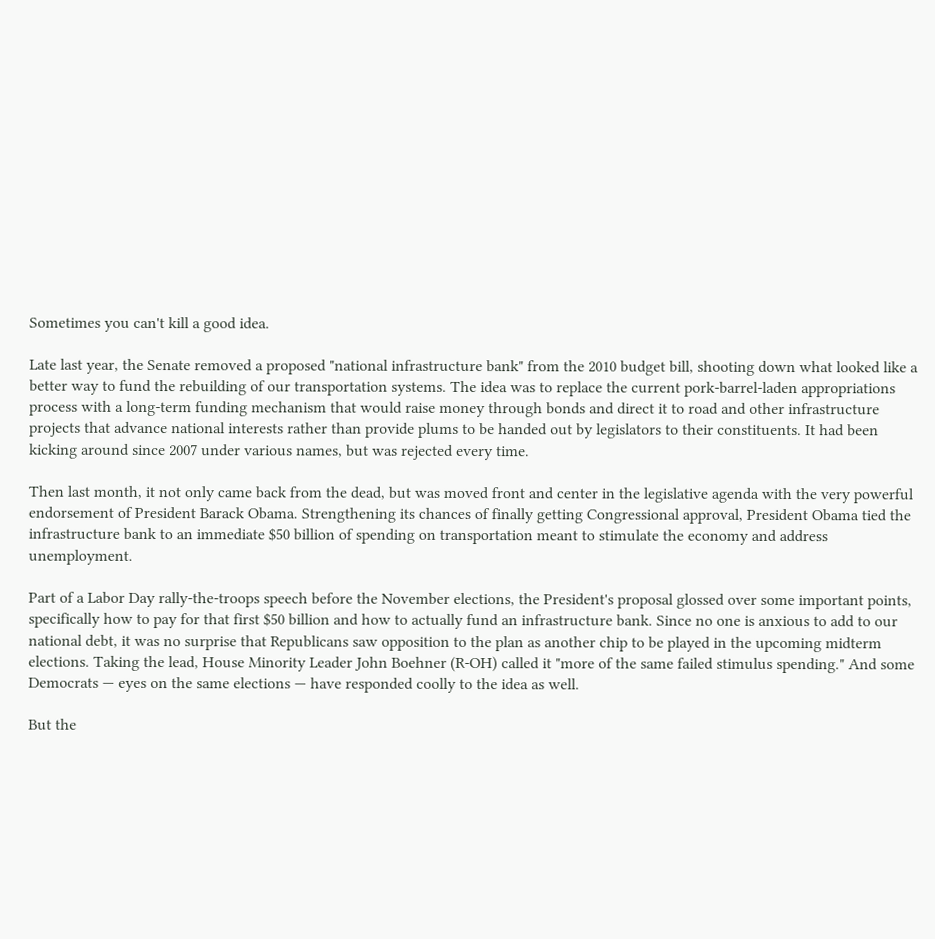Sometimes you can't kill a good idea.

Late last year, the Senate removed a proposed "national infrastructure bank" from the 2010 budget bill, shooting down what looked like a better way to fund the rebuilding of our transportation systems. The idea was to replace the current pork-barrel-laden appropriations process with a long-term funding mechanism that would raise money through bonds and direct it to road and other infrastructure projects that advance national interests rather than provide plums to be handed out by legislators to their constituents. It had been kicking around since 2007 under various names, but was rejected every time.

Then last month, it not only came back from the dead, but was moved front and center in the legislative agenda with the very powerful endorsement of President Barack Obama. Strengthening its chances of finally getting Congressional approval, President Obama tied the infrastructure bank to an immediate $50 billion of spending on transportation meant to stimulate the economy and address unemployment.

Part of a Labor Day rally-the-troops speech before the November elections, the President's proposal glossed over some important points, specifically how to pay for that first $50 billion and how to actually fund an infrastructure bank. Since no one is anxious to add to our national debt, it was no surprise that Republicans saw opposition to the plan as another chip to be played in the upcoming midterm elections. Taking the lead, House Minority Leader John Boehner (R-OH) called it "more of the same failed stimulus spending." And some Democrats — eyes on the same elections — have responded coolly to the idea as well.

But the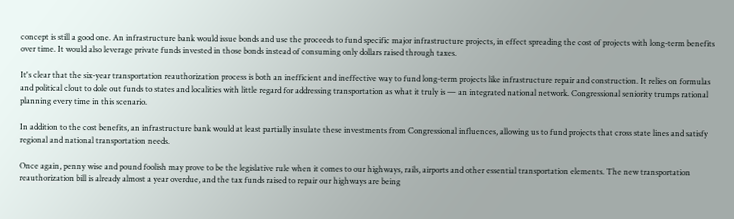concept is still a good one. An infrastructure bank would issue bonds and use the proceeds to fund specific major infrastructure projects, in effect spreading the cost of projects with long-term benefits over time. It would also leverage private funds invested in those bonds instead of consuming only dollars raised through taxes.

It's clear that the six-year transportation reauthorization process is both an inefficient and ineffective way to fund long-term projects like infrastructure repair and construction. It relies on formulas and political clout to dole out funds to states and localities with little regard for addressing transportation as what it truly is — an integrated national network. Congressional seniority trumps rational planning every time in this scenario.

In addition to the cost benefits, an infrastructure bank would at least partially insulate these investments from Congressional influences, allowing us to fund projects that cross state lines and satisfy regional and national transportation needs.

Once again, penny wise and pound foolish may prove to be the legislative rule when it comes to our highways, rails, airports and other essential transportation elements. The new transportation reauthorization bill is already almost a year overdue, and the tax funds raised to repair our highways are being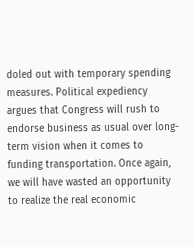doled out with temporary spending measures. Political expediency argues that Congress will rush to endorse business as usual over long-term vision when it comes to funding transportation. Once again, we will have wasted an opportunity to realize the real economic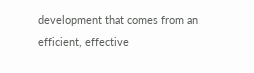development that comes from an efficient, effective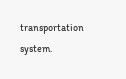transportation system.